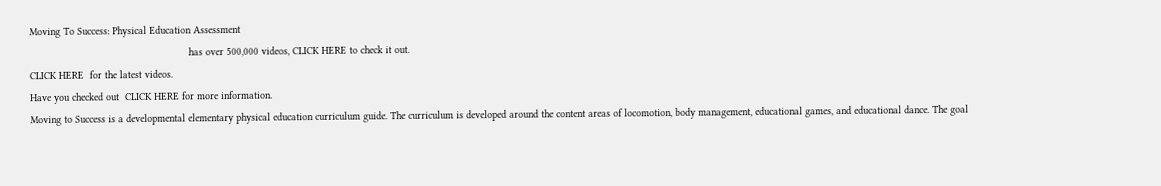Moving To Success: Physical Education Assessment
                                                     has over 500,000 videos, CLICK HERE to check it out.                                                                                                                                                                                                                                                                           CLICK HERE  for the latest videos.                                                                                                                                                                                                                                                                                                                    Have you checked out  CLICK HERE for more information.
Moving to Success is a developmental elementary physical education curriculum guide. The curriculum is developed around the content areas of locomotion, body management, educational games, and educational dance. The goal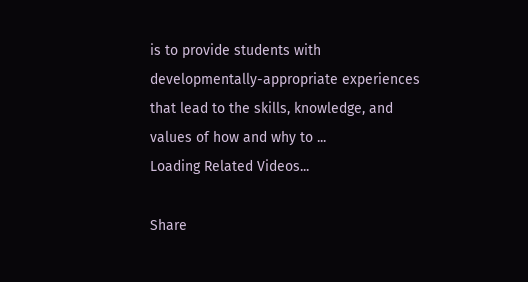is to provide students with developmentally-appropriate experiences that lead to the skills, knowledge, and values of how and why to ...
Loading Related Videos...

Share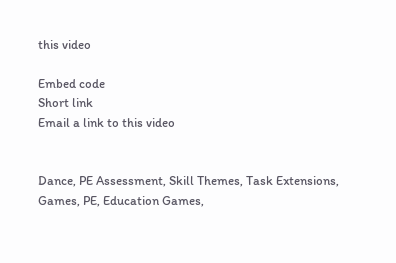this video

Embed code
Short link
Email a link to this video


Dance, PE Assessment, Skill Themes, Task Extensions, Games, PE, Education Games,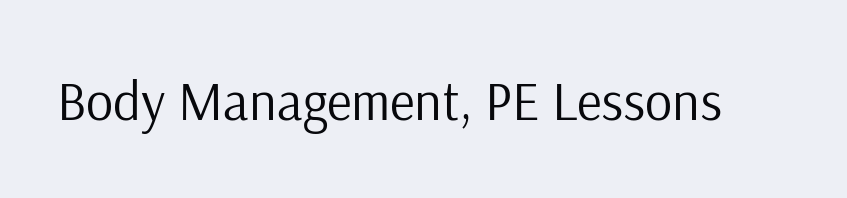Body Management, PE Lessons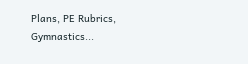Plans, PE Rubrics, Gymnastics...